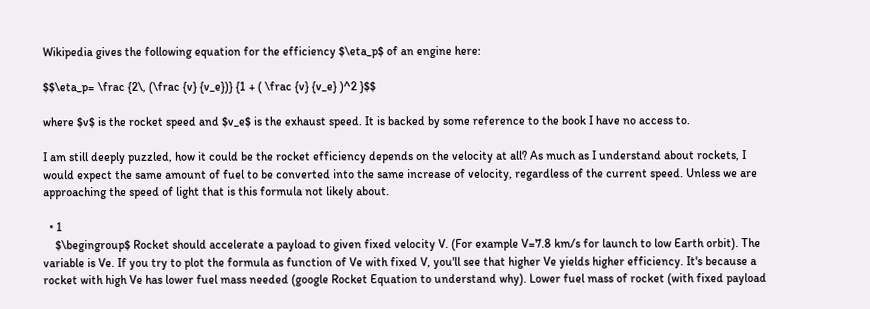Wikipedia gives the following equation for the efficiency $\eta_p$ of an engine here:

$$\eta_p= \frac {2\, (\frac {v} {v_e})} {1 + ( \frac {v} {v_e} )^2 }$$

where $v$ is the rocket speed and $v_e$ is the exhaust speed. It is backed by some reference to the book I have no access to.

I am still deeply puzzled, how it could be the rocket efficiency depends on the velocity at all? As much as I understand about rockets, I would expect the same amount of fuel to be converted into the same increase of velocity, regardless of the current speed. Unless we are approaching the speed of light that is this formula not likely about.

  • 1
    $\begingroup$ Rocket should accelerate a payload to given fixed velocity V. (For example V=7.8 km/s for launch to low Earth orbit). The variable is Ve. If you try to plot the formula as function of Ve with fixed V, you'll see that higher Ve yields higher efficiency. It's because a rocket with high Ve has lower fuel mass needed (google Rocket Equation to understand why). Lower fuel mass of rocket (with fixed payload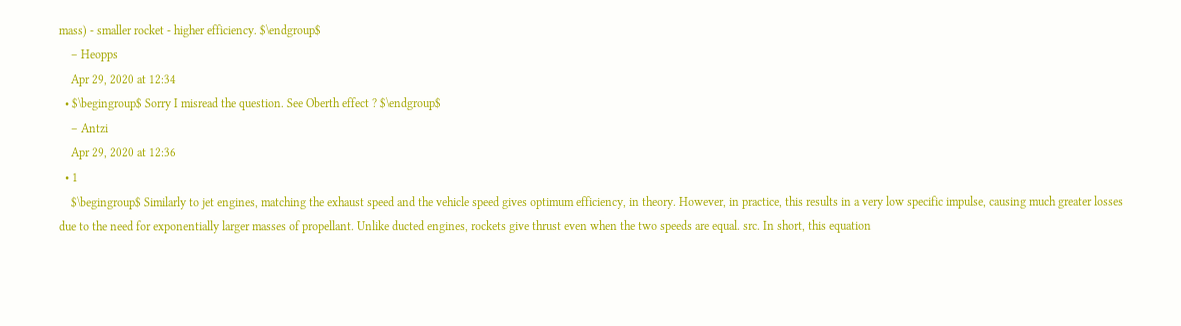mass) - smaller rocket - higher efficiency. $\endgroup$
    – Heopps
    Apr 29, 2020 at 12:34
  • $\begingroup$ Sorry I misread the question. See Oberth effect ? $\endgroup$
    – Antzi
    Apr 29, 2020 at 12:36
  • 1
    $\begingroup$ Similarly to jet engines, matching the exhaust speed and the vehicle speed gives optimum efficiency, in theory. However, in practice, this results in a very low specific impulse, causing much greater losses due to the need for exponentially larger masses of propellant. Unlike ducted engines, rockets give thrust even when the two speeds are equal. src. In short, this equation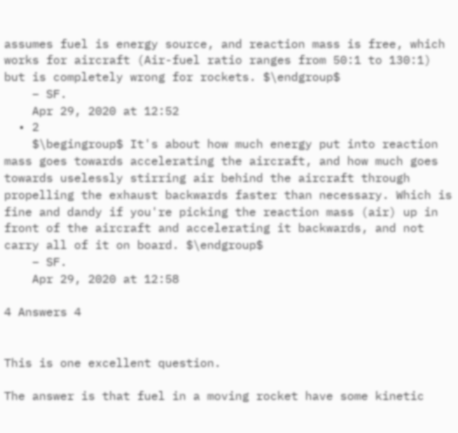assumes fuel is energy source, and reaction mass is free, which works for aircraft (Air-fuel ratio ranges from 50:1 to 130:1) but is completely wrong for rockets. $\endgroup$
    – SF.
    Apr 29, 2020 at 12:52
  • 2
    $\begingroup$ It's about how much energy put into reaction mass goes towards accelerating the aircraft, and how much goes towards uselessly stirring air behind the aircraft through propelling the exhaust backwards faster than necessary. Which is fine and dandy if you're picking the reaction mass (air) up in front of the aircraft and accelerating it backwards, and not carry all of it on board. $\endgroup$
    – SF.
    Apr 29, 2020 at 12:58

4 Answers 4


This is one excellent question.

The answer is that fuel in a moving rocket have some kinetic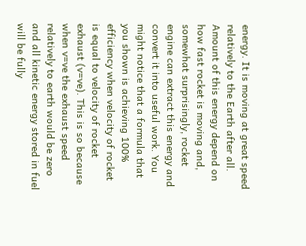energy. It is moving at great speed relatively to the Earth after all. Amount of this energy depend on how fast rocket is moving and, somewhat surprisingly, rocket engine can extract this energy and convert it into useful work. You might notice that a formula that you shown is achieving 100% efficiency when velocity of rocket is equal to velocity of rocket exhaust (v=ve). This is so because when v=ve the exhaust speed relatively to earth would be zero and all kinetic energy stored in fuel will be fully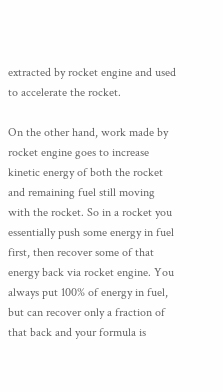extracted by rocket engine and used to accelerate the rocket.

On the other hand, work made by rocket engine goes to increase kinetic energy of both the rocket and remaining fuel still moving with the rocket. So in a rocket you essentially push some energy in fuel first, then recover some of that energy back via rocket engine. You always put 100% of energy in fuel, but can recover only a fraction of that back and your formula is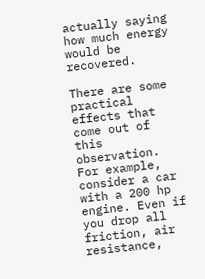actually saying how much energy would be recovered.

There are some practical effects that come out of this observation. For example, consider a car with a 200 hp engine. Even if you drop all friction, air resistance,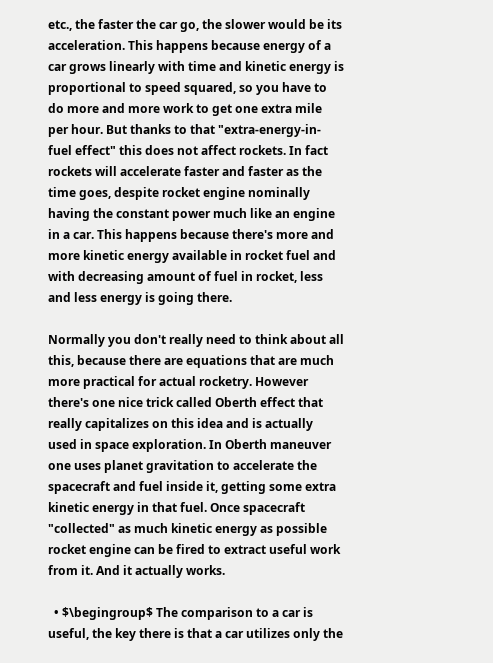etc., the faster the car go, the slower would be its acceleration. This happens because energy of a car grows linearly with time and kinetic energy is proportional to speed squared, so you have to do more and more work to get one extra mile per hour. But thanks to that "extra-energy-in-fuel effect" this does not affect rockets. In fact rockets will accelerate faster and faster as the time goes, despite rocket engine nominally having the constant power much like an engine in a car. This happens because there's more and more kinetic energy available in rocket fuel and with decreasing amount of fuel in rocket, less and less energy is going there.

Normally you don't really need to think about all this, because there are equations that are much more practical for actual rocketry. However there's one nice trick called Oberth effect that really capitalizes on this idea and is actually used in space exploration. In Oberth maneuver one uses planet gravitation to accelerate the spacecraft and fuel inside it, getting some extra kinetic energy in that fuel. Once spacecraft "collected" as much kinetic energy as possible rocket engine can be fired to extract useful work from it. And it actually works.

  • $\begingroup$ The comparison to a car is useful, the key there is that a car utilizes only the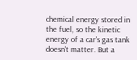chemical energy stored in the fuel, so the kinetic energy of a car's gas tank doesn't matter. But a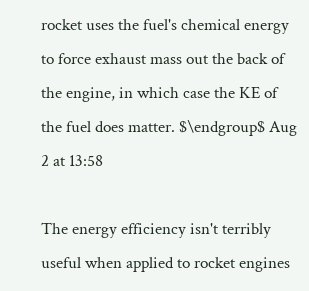rocket uses the fuel's chemical energy to force exhaust mass out the back of the engine, in which case the KE of the fuel does matter. $\endgroup$ Aug 2 at 13:58

The energy efficiency isn't terribly useful when applied to rocket engines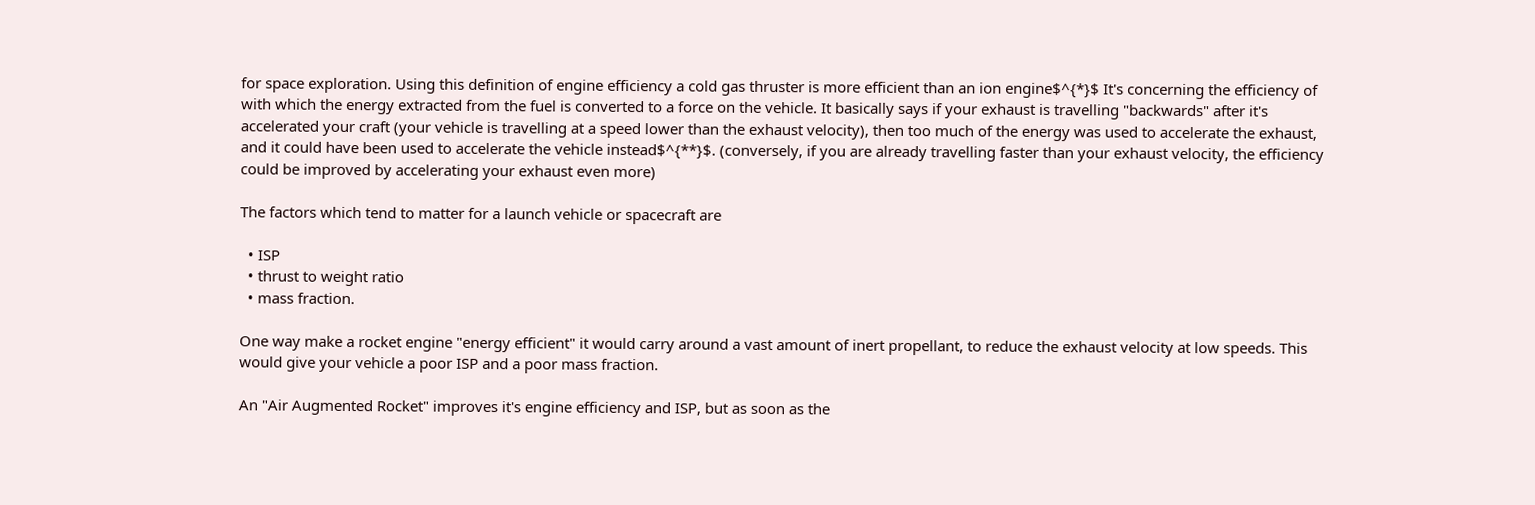for space exploration. Using this definition of engine efficiency a cold gas thruster is more efficient than an ion engine$^{*}$ It's concerning the efficiency of with which the energy extracted from the fuel is converted to a force on the vehicle. It basically says if your exhaust is travelling "backwards" after it's accelerated your craft (your vehicle is travelling at a speed lower than the exhaust velocity), then too much of the energy was used to accelerate the exhaust, and it could have been used to accelerate the vehicle instead$^{**}$. (conversely, if you are already travelling faster than your exhaust velocity, the efficiency could be improved by accelerating your exhaust even more)

The factors which tend to matter for a launch vehicle or spacecraft are

  • ISP
  • thrust to weight ratio
  • mass fraction.

One way make a rocket engine "energy efficient" it would carry around a vast amount of inert propellant, to reduce the exhaust velocity at low speeds. This would give your vehicle a poor ISP and a poor mass fraction.

An "Air Augmented Rocket" improves it's engine efficiency and ISP, but as soon as the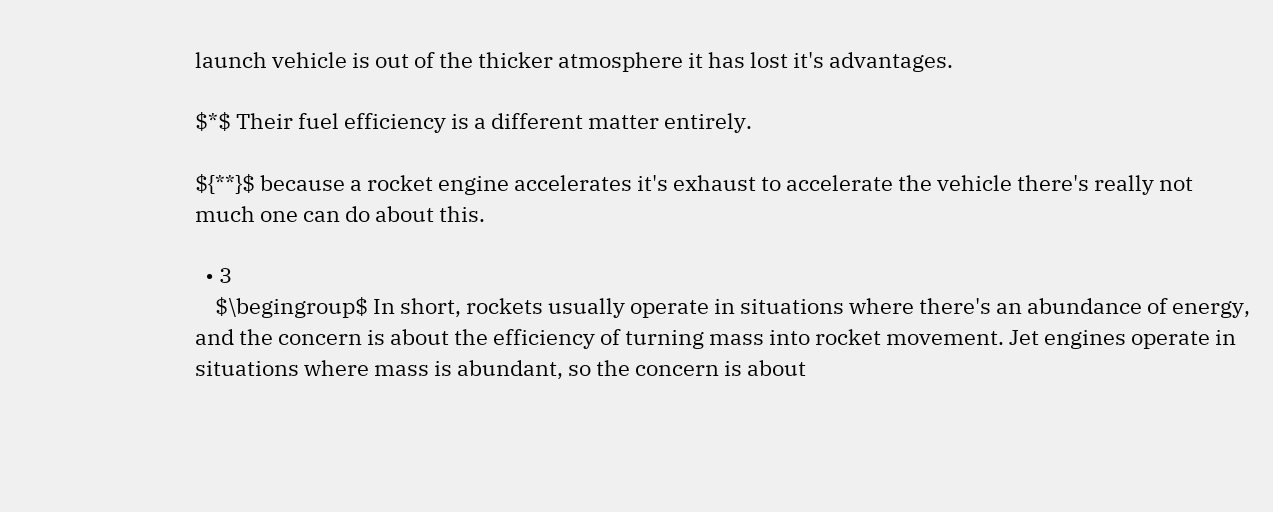launch vehicle is out of the thicker atmosphere it has lost it's advantages.

$*$ Their fuel efficiency is a different matter entirely.

${**}$ because a rocket engine accelerates it's exhaust to accelerate the vehicle there's really not much one can do about this.

  • 3
    $\begingroup$ In short, rockets usually operate in situations where there's an abundance of energy, and the concern is about the efficiency of turning mass into rocket movement. Jet engines operate in situations where mass is abundant, so the concern is about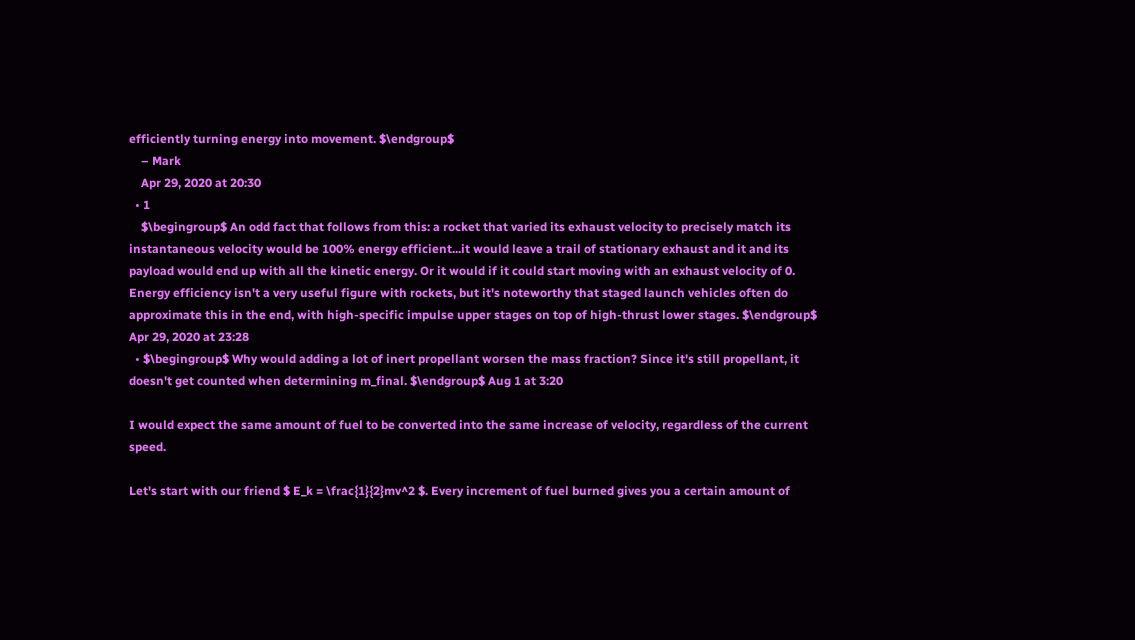efficiently turning energy into movement. $\endgroup$
    – Mark
    Apr 29, 2020 at 20:30
  • 1
    $\begingroup$ An odd fact that follows from this: a rocket that varied its exhaust velocity to precisely match its instantaneous velocity would be 100% energy efficient...it would leave a trail of stationary exhaust and it and its payload would end up with all the kinetic energy. Or it would if it could start moving with an exhaust velocity of 0. Energy efficiency isn't a very useful figure with rockets, but it's noteworthy that staged launch vehicles often do approximate this in the end, with high-specific impulse upper stages on top of high-thrust lower stages. $\endgroup$ Apr 29, 2020 at 23:28
  • $\begingroup$ Why would adding a lot of inert propellant worsen the mass fraction? Since it's still propellant, it doesn't get counted when determining m_final. $\endgroup$ Aug 1 at 3:20

I would expect the same amount of fuel to be converted into the same increase of velocity, regardless of the current speed.

Let's start with our friend $ E_k = \frac{1}{2}mv^2 $. Every increment of fuel burned gives you a certain amount of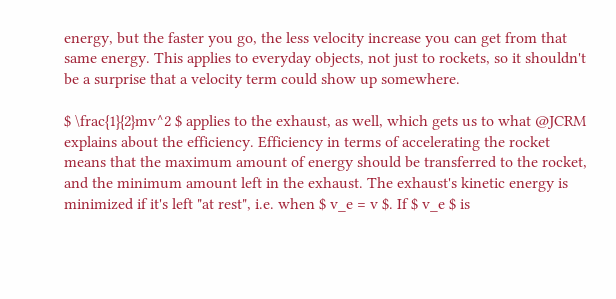energy, but the faster you go, the less velocity increase you can get from that same energy. This applies to everyday objects, not just to rockets, so it shouldn't be a surprise that a velocity term could show up somewhere.

$ \frac{1}{2}mv^2 $ applies to the exhaust, as well, which gets us to what @JCRM explains about the efficiency. Efficiency in terms of accelerating the rocket means that the maximum amount of energy should be transferred to the rocket, and the minimum amount left in the exhaust. The exhaust's kinetic energy is minimized if it's left "at rest", i.e. when $ v_e = v $. If $ v_e $ is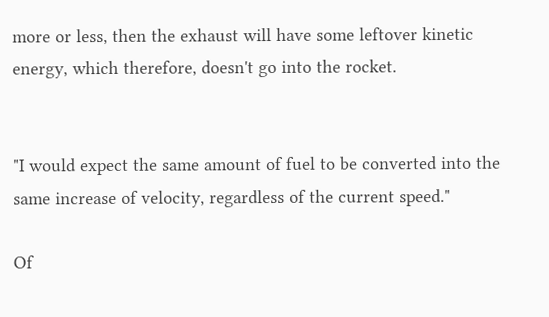more or less, then the exhaust will have some leftover kinetic energy, which therefore, doesn't go into the rocket.


"I would expect the same amount of fuel to be converted into the same increase of velocity, regardless of the current speed."

Of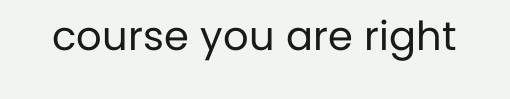course you are right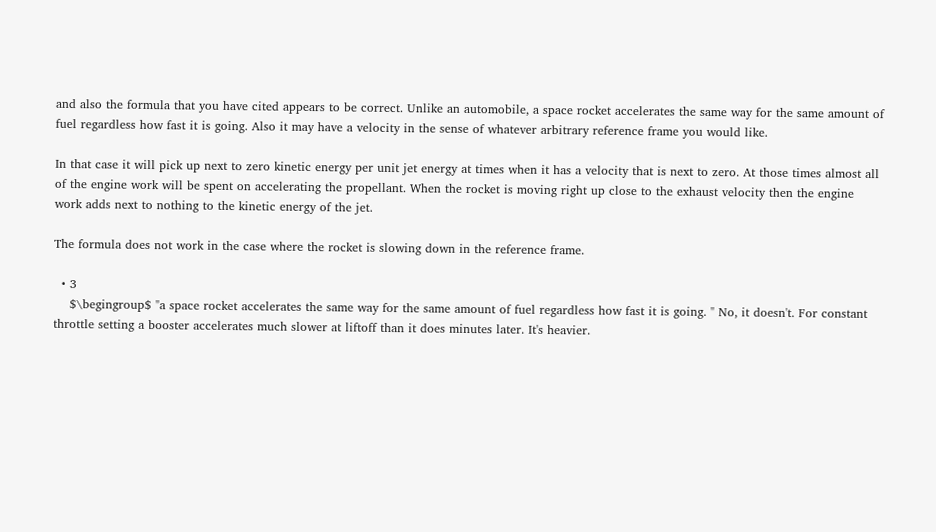and also the formula that you have cited appears to be correct. Unlike an automobile, a space rocket accelerates the same way for the same amount of fuel regardless how fast it is going. Also it may have a velocity in the sense of whatever arbitrary reference frame you would like.

In that case it will pick up next to zero kinetic energy per unit jet energy at times when it has a velocity that is next to zero. At those times almost all of the engine work will be spent on accelerating the propellant. When the rocket is moving right up close to the exhaust velocity then the engine work adds next to nothing to the kinetic energy of the jet.

The formula does not work in the case where the rocket is slowing down in the reference frame.

  • 3
    $\begingroup$ "a space rocket accelerates the same way for the same amount of fuel regardless how fast it is going. " No, it doesn't. For constant throttle setting a booster accelerates much slower at liftoff than it does minutes later. It's heavier.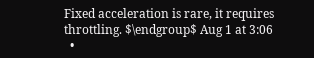Fixed acceleration is rare, it requires throttling. $\endgroup$ Aug 1 at 3:06
  •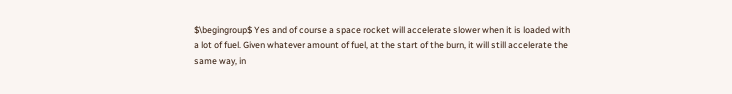$\begingroup$ Yes and of course a space rocket will accelerate slower when it is loaded with a lot of fuel. Given whatever amount of fuel, at the start of the burn, it will still accelerate the same way, in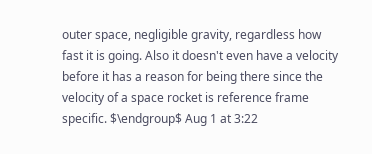outer space, negligible gravity, regardless how fast it is going. Also it doesn't even have a velocity before it has a reason for being there since the velocity of a space rocket is reference frame specific. $\endgroup$ Aug 1 at 3:22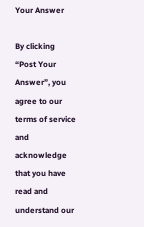Your Answer

By clicking “Post Your Answer”, you agree to our terms of service and acknowledge that you have read and understand our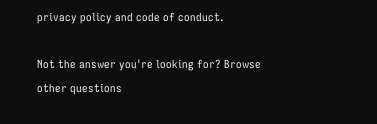privacy policy and code of conduct.

Not the answer you're looking for? Browse other questions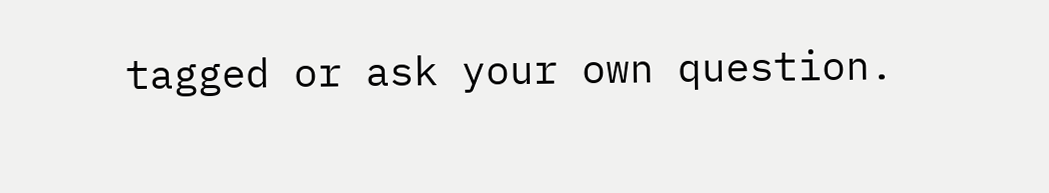tagged or ask your own question.